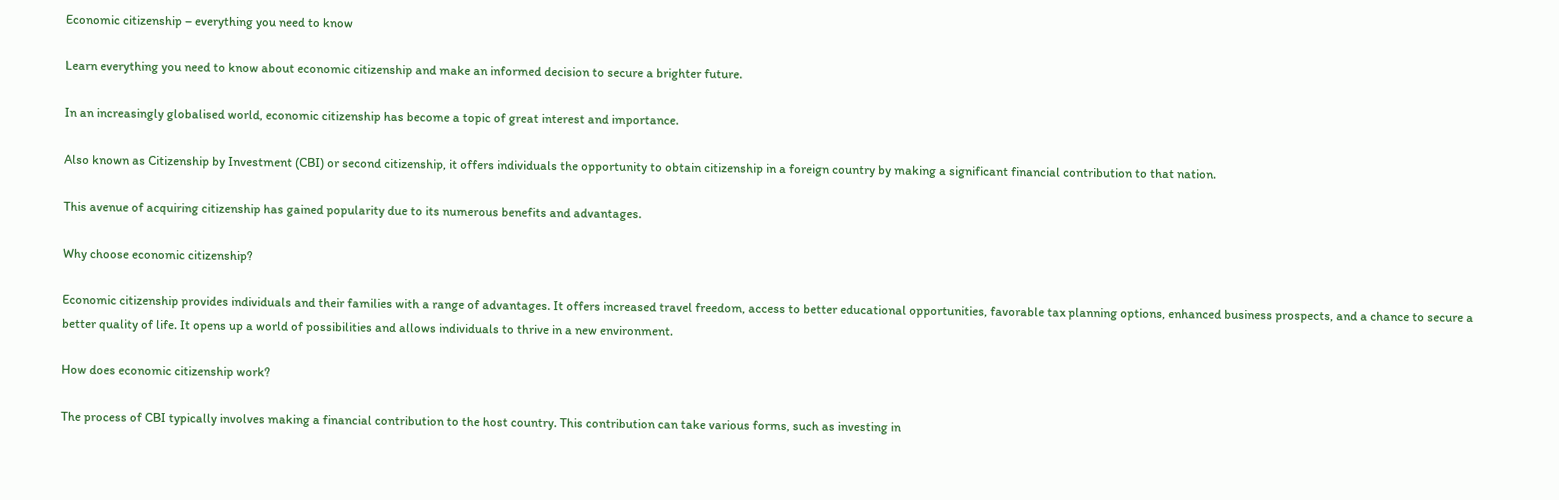Economic citizenship – everything you need to know

Learn everything you need to know about economic citizenship and make an informed decision to secure a brighter future.

In an increasingly globalised world, economic citizenship has become a topic of great interest and importance.

Also known as Citizenship by Investment (CBI) or second citizenship, it offers individuals the opportunity to obtain citizenship in a foreign country by making a significant financial contribution to that nation.

This avenue of acquiring citizenship has gained popularity due to its numerous benefits and advantages.

Why choose economic citizenship?

Economic citizenship provides individuals and their families with a range of advantages. It offers increased travel freedom, access to better educational opportunities, favorable tax planning options, enhanced business prospects, and a chance to secure a better quality of life. It opens up a world of possibilities and allows individuals to thrive in a new environment.

How does economic citizenship work?

The process of CBI typically involves making a financial contribution to the host country. This contribution can take various forms, such as investing in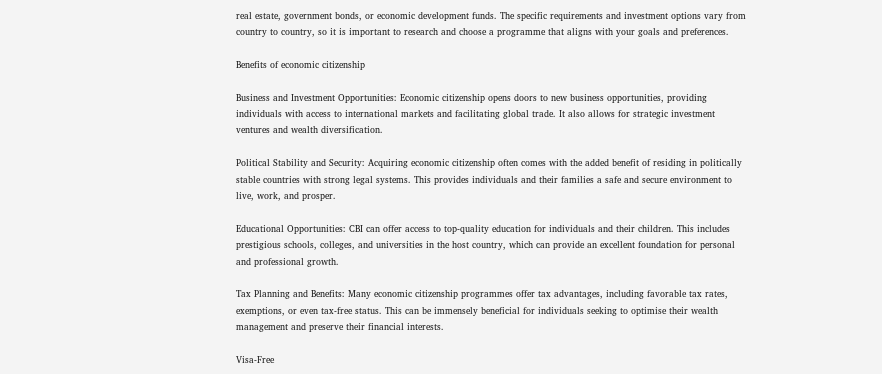real estate, government bonds, or economic development funds. The specific requirements and investment options vary from country to country, so it is important to research and choose a programme that aligns with your goals and preferences.

Benefits of economic citizenship

Business and Investment Opportunities: Economic citizenship opens doors to new business opportunities, providing individuals with access to international markets and facilitating global trade. It also allows for strategic investment ventures and wealth diversification.

Political Stability and Security: Acquiring economic citizenship often comes with the added benefit of residing in politically stable countries with strong legal systems. This provides individuals and their families a safe and secure environment to live, work, and prosper.

Educational Opportunities: CBI can offer access to top-quality education for individuals and their children. This includes prestigious schools, colleges, and universities in the host country, which can provide an excellent foundation for personal and professional growth.

Tax Planning and Benefits: Many economic citizenship programmes offer tax advantages, including favorable tax rates, exemptions, or even tax-free status. This can be immensely beneficial for individuals seeking to optimise their wealth management and preserve their financial interests.

Visa-Free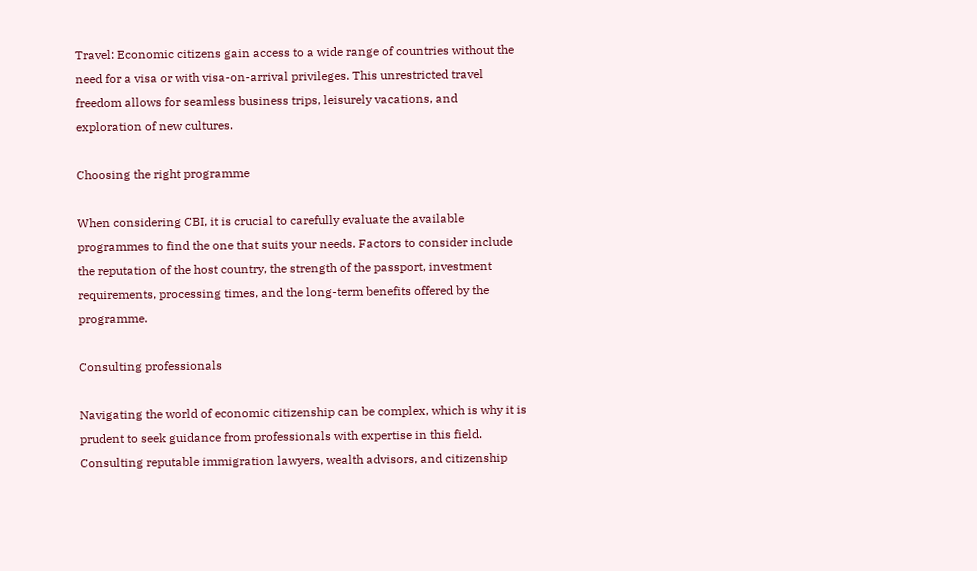Travel: Economic citizens gain access to a wide range of countries without the need for a visa or with visa-on-arrival privileges. This unrestricted travel freedom allows for seamless business trips, leisurely vacations, and exploration of new cultures.

Choosing the right programme

When considering CBI, it is crucial to carefully evaluate the available programmes to find the one that suits your needs. Factors to consider include the reputation of the host country, the strength of the passport, investment requirements, processing times, and the long-term benefits offered by the programme.

Consulting professionals

Navigating the world of economic citizenship can be complex, which is why it is prudent to seek guidance from professionals with expertise in this field. Consulting reputable immigration lawyers, wealth advisors, and citizenship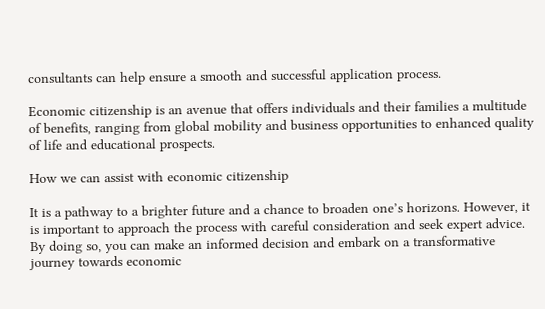consultants can help ensure a smooth and successful application process.

Economic citizenship is an avenue that offers individuals and their families a multitude of benefits, ranging from global mobility and business opportunities to enhanced quality of life and educational prospects.

How we can assist with economic citizenship

It is a pathway to a brighter future and a chance to broaden one’s horizons. However, it is important to approach the process with careful consideration and seek expert advice. By doing so, you can make an informed decision and embark on a transformative journey towards economic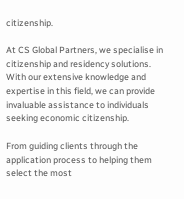citizenship.

At CS Global Partners, we specialise in citizenship and residency solutions. With our extensive knowledge and expertise in this field, we can provide invaluable assistance to individuals seeking economic citizenship.

From guiding clients through the application process to helping them select the most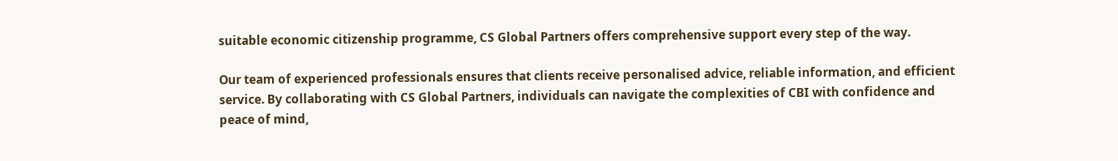suitable economic citizenship programme, CS Global Partners offers comprehensive support every step of the way.

Our team of experienced professionals ensures that clients receive personalised advice, reliable information, and efficient service. By collaborating with CS Global Partners, individuals can navigate the complexities of CBI with confidence and peace of mind,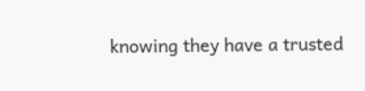knowing they have a trusted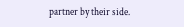partner by their side.